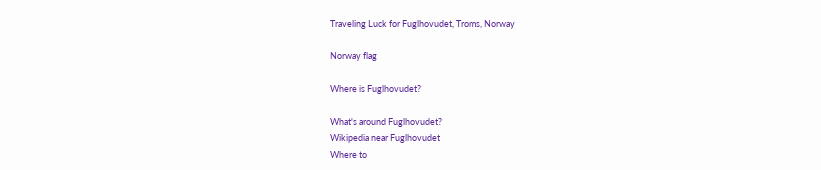Traveling Luck for Fuglhovudet, Troms, Norway

Norway flag

Where is Fuglhovudet?

What's around Fuglhovudet?
Wikipedia near Fuglhovudet
Where to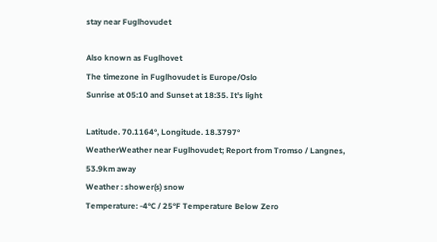stay near Fuglhovudet

Also known as Fuglhovet
The timezone in Fuglhovudet is Europe/Oslo
Sunrise at 05:10 and Sunset at 18:35. It's light

Latitude. 70.1164°, Longitude. 18.3797°
WeatherWeather near Fuglhovudet; Report from Tromso / Langnes, 53.9km away
Weather : shower(s) snow
Temperature: -4°C / 25°F Temperature Below Zero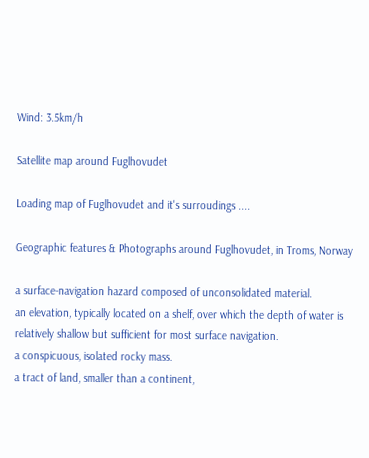Wind: 3.5km/h

Satellite map around Fuglhovudet

Loading map of Fuglhovudet and it's surroudings ....

Geographic features & Photographs around Fuglhovudet, in Troms, Norway

a surface-navigation hazard composed of unconsolidated material.
an elevation, typically located on a shelf, over which the depth of water is relatively shallow but sufficient for most surface navigation.
a conspicuous, isolated rocky mass.
a tract of land, smaller than a continent,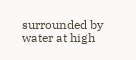surrounded by water at high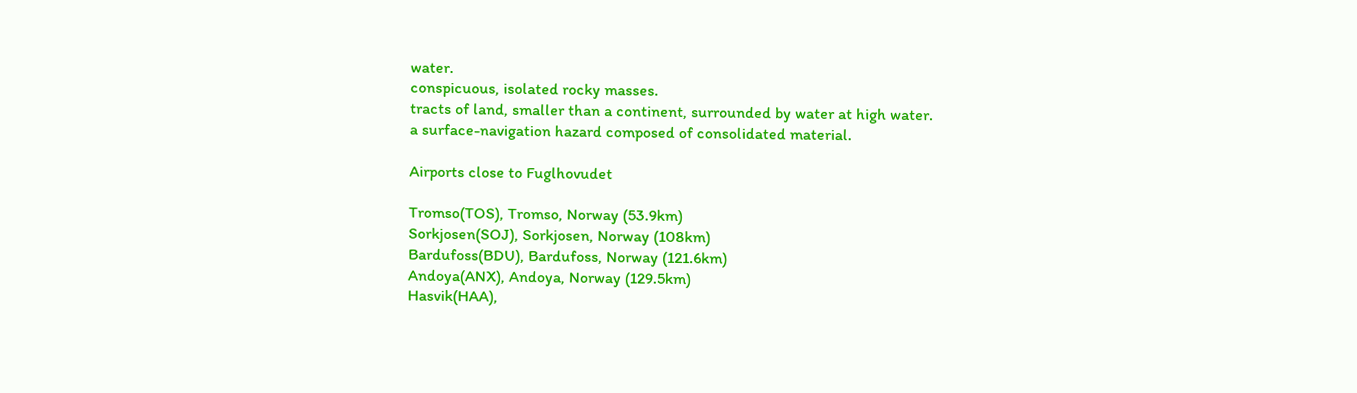water.
conspicuous, isolated rocky masses.
tracts of land, smaller than a continent, surrounded by water at high water.
a surface-navigation hazard composed of consolidated material.

Airports close to Fuglhovudet

Tromso(TOS), Tromso, Norway (53.9km)
Sorkjosen(SOJ), Sorkjosen, Norway (108km)
Bardufoss(BDU), Bardufoss, Norway (121.6km)
Andoya(ANX), Andoya, Norway (129.5km)
Hasvik(HAA),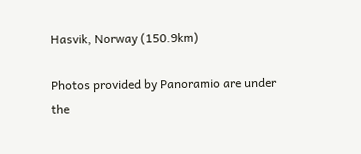Hasvik, Norway (150.9km)

Photos provided by Panoramio are under the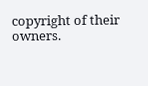copyright of their owners.